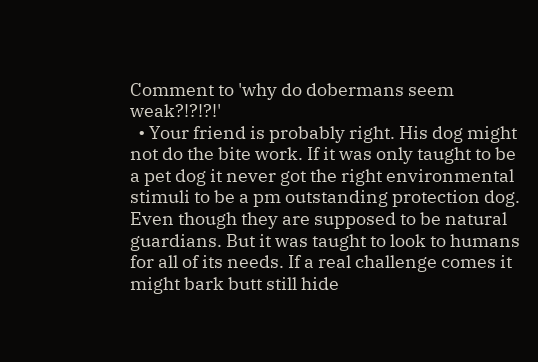Comment to 'why do dobermans seem weak?!?!?!'
  • Your friend is probably right. His dog might not do the bite work. If it was only taught to be a pet dog it never got the right environmental stimuli to be a pm outstanding protection dog. Even though they are supposed to be natural guardians. But it was taught to look to humans for all of its needs. If a real challenge comes it might bark butt still hide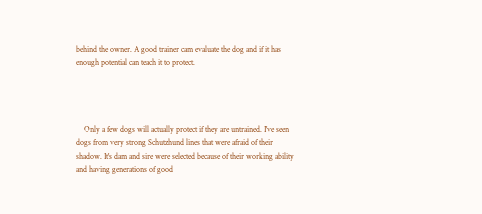behind the owner. A good trainer cam evaluate the dog and if it has enough potential can teach it to protect.




    Only a few dogs will actually protect if they are untrained. I've seen dogs from very strong Schutzhund lines that were afraid of their shadow. It's dam and sire were selected because of their working ability and having generations of good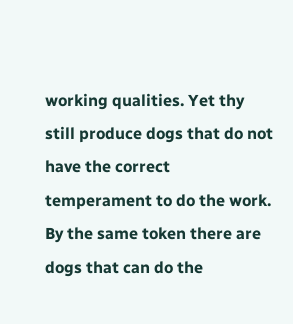working qualities. Yet thy still produce dogs that do not have the correct temperament to do the work. By the same token there are dogs that can do the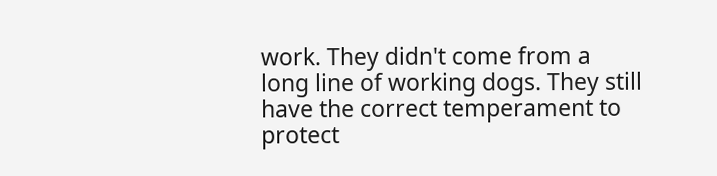work. They didn't come from a long line of working dogs. They still have the correct temperament to protect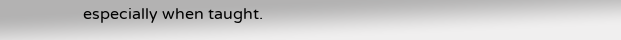especially when taught.